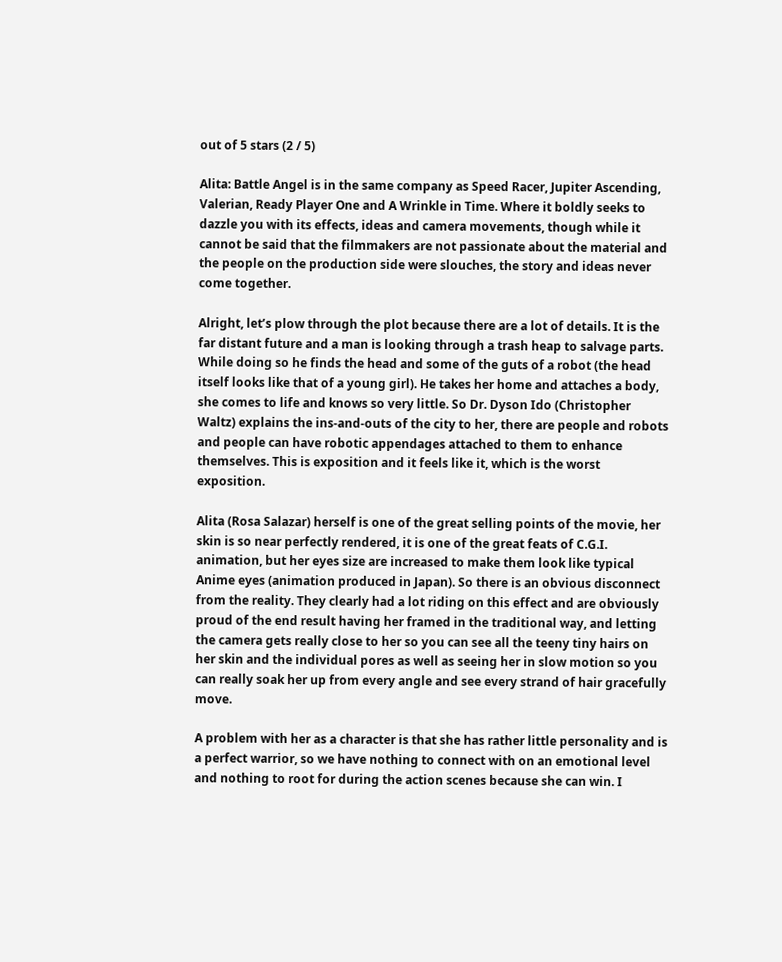out of 5 stars (2 / 5)

Alita: Battle Angel is in the same company as Speed Racer, Jupiter Ascending, Valerian, Ready Player One and A Wrinkle in Time. Where it boldly seeks to dazzle you with its effects, ideas and camera movements, though while it cannot be said that the filmmakers are not passionate about the material and the people on the production side were slouches, the story and ideas never come together.

Alright, let’s plow through the plot because there are a lot of details. It is the far distant future and a man is looking through a trash heap to salvage parts. While doing so he finds the head and some of the guts of a robot (the head itself looks like that of a young girl). He takes her home and attaches a body, she comes to life and knows so very little. So Dr. Dyson Ido (Christopher Waltz) explains the ins-and-outs of the city to her, there are people and robots and people can have robotic appendages attached to them to enhance themselves. This is exposition and it feels like it, which is the worst exposition.

Alita (Rosa Salazar) herself is one of the great selling points of the movie, her skin is so near perfectly rendered, it is one of the great feats of C.G.I. animation, but her eyes size are increased to make them look like typical Anime eyes (animation produced in Japan). So there is an obvious disconnect from the reality. They clearly had a lot riding on this effect and are obviously proud of the end result having her framed in the traditional way, and letting the camera gets really close to her so you can see all the teeny tiny hairs on her skin and the individual pores as well as seeing her in slow motion so you can really soak her up from every angle and see every strand of hair gracefully move.

A problem with her as a character is that she has rather little personality and is a perfect warrior, so we have nothing to connect with on an emotional level and nothing to root for during the action scenes because she can win. I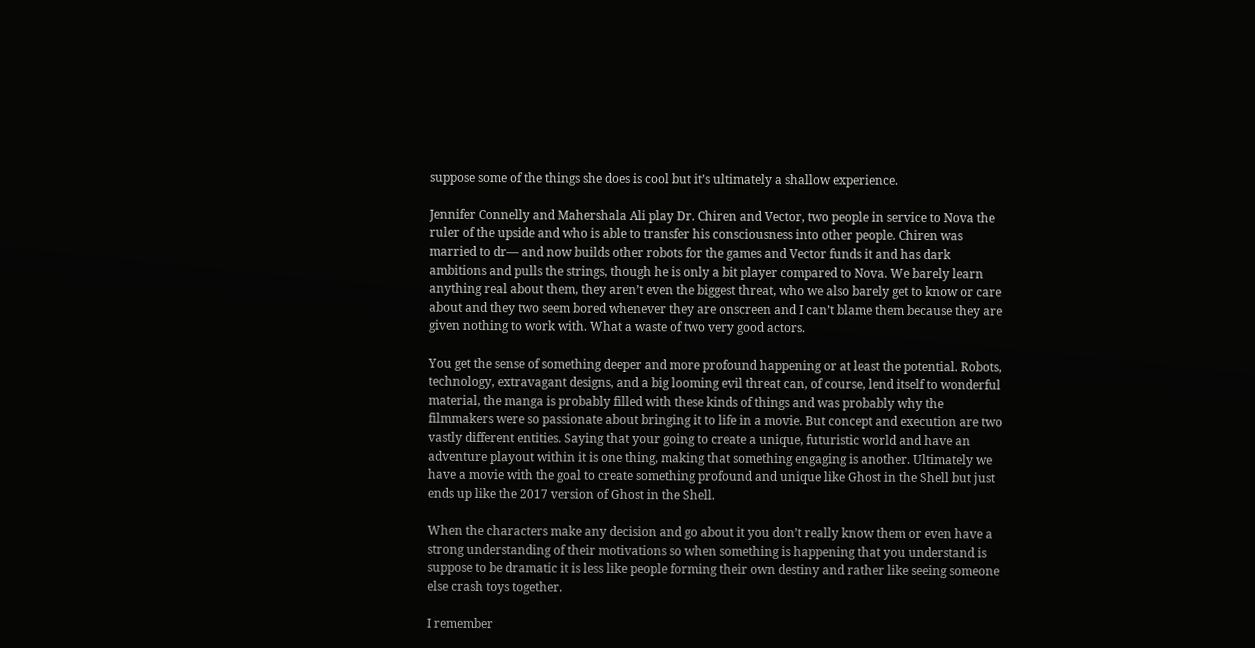suppose some of the things she does is cool but it’s ultimately a shallow experience.

Jennifer Connelly and Mahershala Ali play Dr. Chiren and Vector, two people in service to Nova the ruler of the upside and who is able to transfer his consciousness into other people. Chiren was married to dr— and now builds other robots for the games and Vector funds it and has dark ambitions and pulls the strings, though he is only a bit player compared to Nova. We barely learn anything real about them, they aren’t even the biggest threat, who we also barely get to know or care about and they two seem bored whenever they are onscreen and I can’t blame them because they are given nothing to work with. What a waste of two very good actors.

You get the sense of something deeper and more profound happening or at least the potential. Robots, technology, extravagant designs, and a big looming evil threat can, of course, lend itself to wonderful material, the manga is probably filled with these kinds of things and was probably why the filmmakers were so passionate about bringing it to life in a movie. But concept and execution are two vastly different entities. Saying that your going to create a unique, futuristic world and have an adventure playout within it is one thing, making that something engaging is another. Ultimately we have a movie with the goal to create something profound and unique like Ghost in the Shell but just ends up like the 2017 version of Ghost in the Shell.

When the characters make any decision and go about it you don’t really know them or even have a strong understanding of their motivations so when something is happening that you understand is suppose to be dramatic it is less like people forming their own destiny and rather like seeing someone else crash toys together.

I remember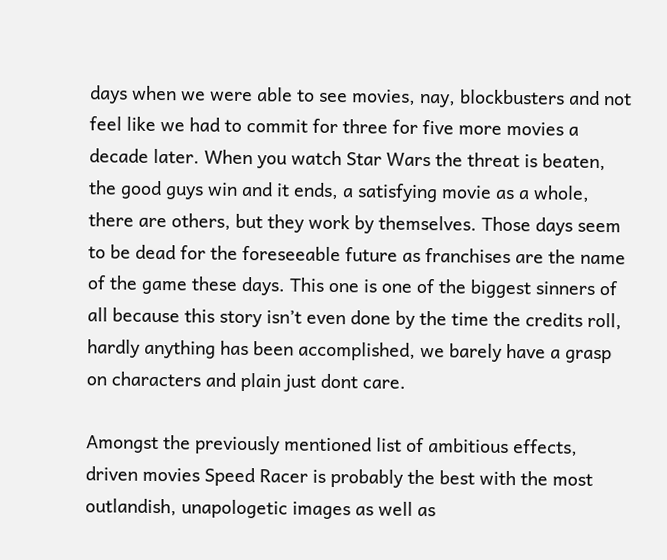days when we were able to see movies, nay, blockbusters and not feel like we had to commit for three for five more movies a decade later. When you watch Star Wars the threat is beaten, the good guys win and it ends, a satisfying movie as a whole, there are others, but they work by themselves. Those days seem to be dead for the foreseeable future as franchises are the name of the game these days. This one is one of the biggest sinners of all because this story isn’t even done by the time the credits roll, hardly anything has been accomplished, we barely have a grasp on characters and plain just dont care.

Amongst the previously mentioned list of ambitious effects, driven movies Speed Racer is probably the best with the most outlandish, unapologetic images as well as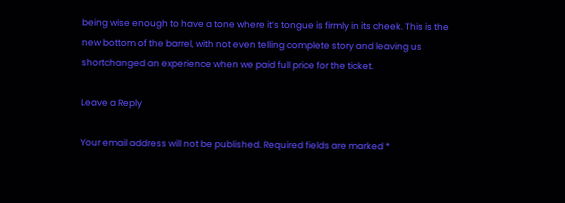being wise enough to have a tone where it’s tongue is firmly in its cheek. This is the new bottom of the barrel, with not even telling complete story and leaving us shortchanged an experience when we paid full price for the ticket.

Leave a Reply

Your email address will not be published. Required fields are marked *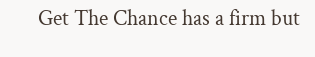Get The Chance has a firm but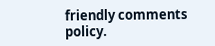friendly comments policy.